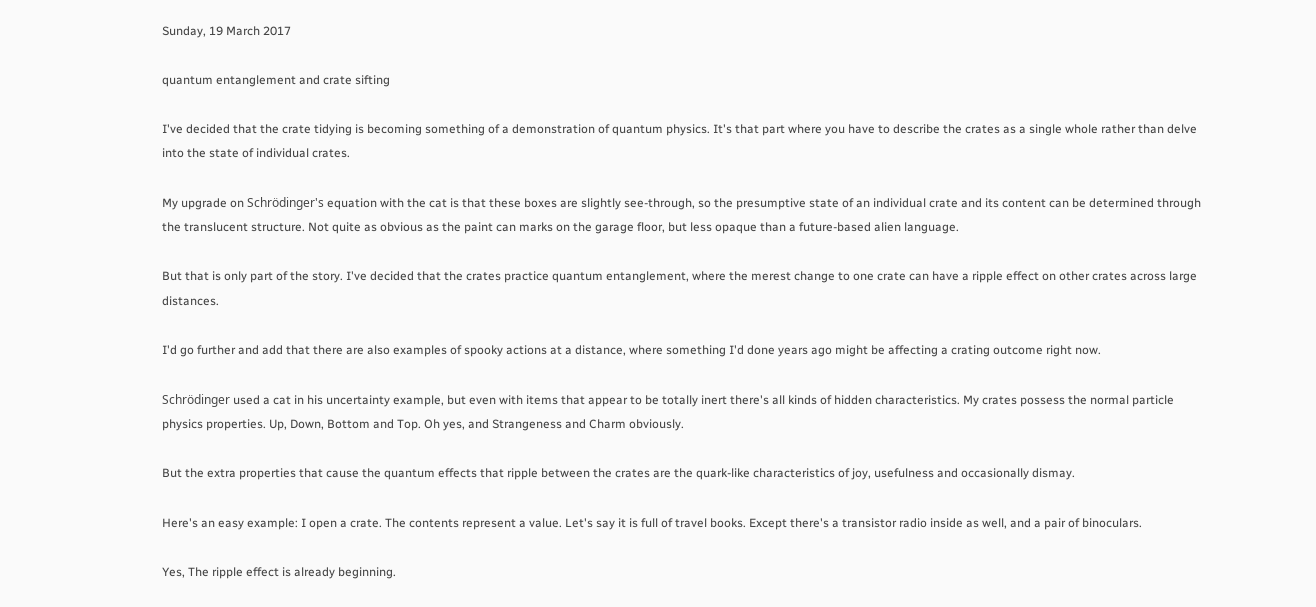Sunday, 19 March 2017

quantum entanglement and crate sifting

I've decided that the crate tidying is becoming something of a demonstration of quantum physics. It's that part where you have to describe the crates as a single whole rather than delve into the state of individual crates.

My upgrade on Schrödinger's equation with the cat is that these boxes are slightly see-through, so the presumptive state of an individual crate and its content can be determined through the translucent structure. Not quite as obvious as the paint can marks on the garage floor, but less opaque than a future-based alien language.

But that is only part of the story. I've decided that the crates practice quantum entanglement, where the merest change to one crate can have a ripple effect on other crates across large distances.

I'd go further and add that there are also examples of spooky actions at a distance, where something I'd done years ago might be affecting a crating outcome right now.

Schrödinger used a cat in his uncertainty example, but even with items that appear to be totally inert there's all kinds of hidden characteristics. My crates possess the normal particle physics properties. Up, Down, Bottom and Top. Oh yes, and Strangeness and Charm obviously.

But the extra properties that cause the quantum effects that ripple between the crates are the quark-like characteristics of joy, usefulness and occasionally dismay.

Here's an easy example: I open a crate. The contents represent a value. Let's say it is full of travel books. Except there's a transistor radio inside as well, and a pair of binoculars.

Yes, The ripple effect is already beginning.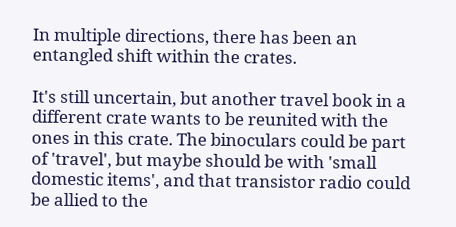In multiple directions, there has been an entangled shift within the crates.

It's still uncertain, but another travel book in a different crate wants to be reunited with the ones in this crate. The binoculars could be part of 'travel', but maybe should be with 'small domestic items', and that transistor radio could be allied to the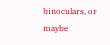binoculars, or maybe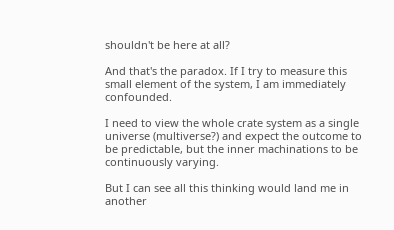shouldn't be here at all?

And that's the paradox. If I try to measure this small element of the system, I am immediately confounded.

I need to view the whole crate system as a single universe (multiverse?) and expect the outcome to be predictable, but the inner machinations to be continuously varying.

But I can see all this thinking would land me in another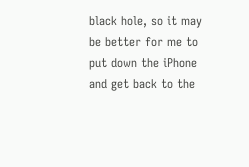black hole, so it may be better for me to put down the iPhone and get back to the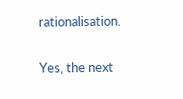rationalisation.

Yes, the next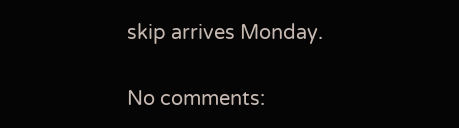skip arrives Monday.

No comments: